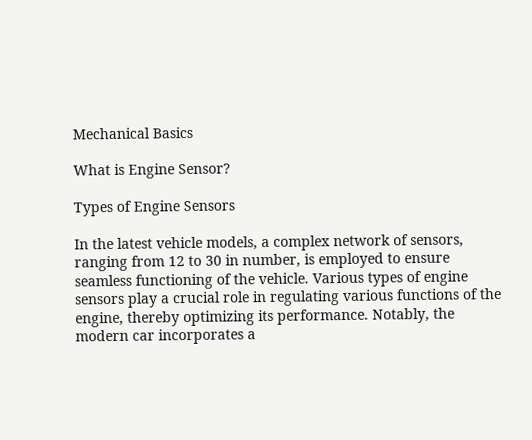Mechanical Basics

What is Engine Sensor?

Types of Engine Sensors

In the latest vehicle models, a complex network of sensors, ranging from 12 to 30 in number, is employed to ensure seamless functioning of the vehicle. Various types of engine sensors play a crucial role in regulating various functions of the engine, thereby optimizing its performance. Notably, the modern car incorporates a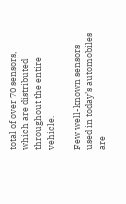total of over 70 sensors, which are distributed throughout the entire vehicle.

Few well-known sensors used in today’s automobiles are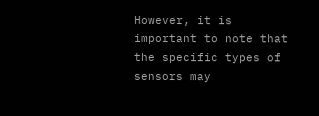However, it is important to note that the specific types of sensors may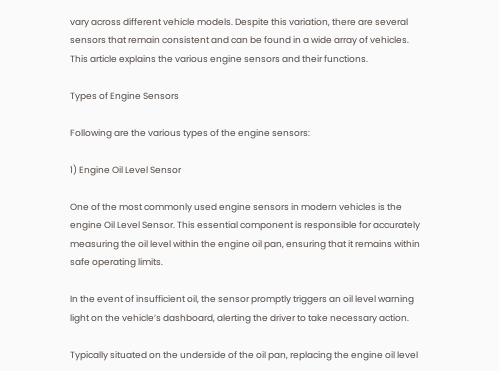vary across different vehicle models. Despite this variation, there are several sensors that remain consistent and can be found in a wide array of vehicles. This article explains the various engine sensors and their functions.

Types of Engine Sensors

Following are the various types of the engine sensors:

1) Engine Oil Level Sensor

One of the most commonly used engine sensors in modern vehicles is the engine Oil Level Sensor. This essential component is responsible for accurately measuring the oil level within the engine oil pan, ensuring that it remains within safe operating limits.

In the event of insufficient oil, the sensor promptly triggers an oil level warning light on the vehicle’s dashboard, alerting the driver to take necessary action.

Typically situated on the underside of the oil pan, replacing the engine oil level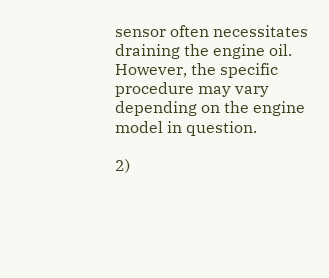sensor often necessitates draining the engine oil. However, the specific procedure may vary depending on the engine model in question.

2)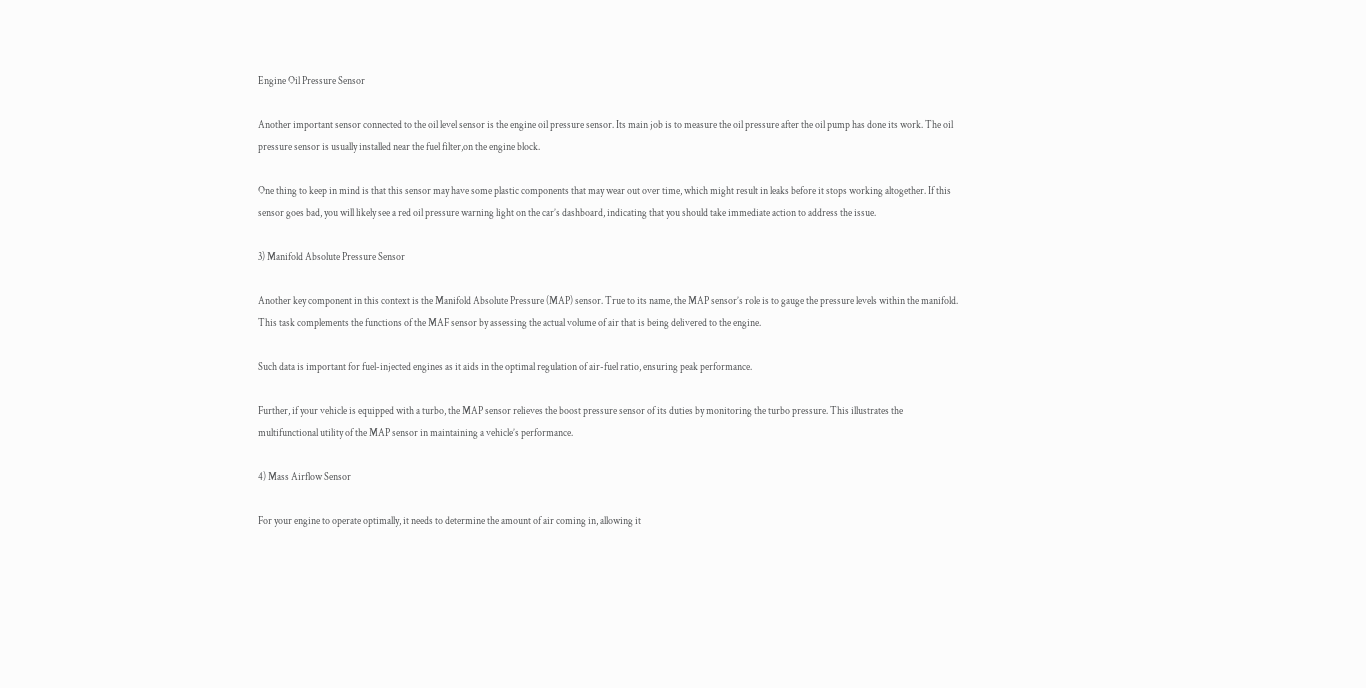Engine Oil Pressure Sensor

Another important sensor connected to the oil level sensor is the engine oil pressure sensor. Its main job is to measure the oil pressure after the oil pump has done its work. The oil pressure sensor is usually installed near the fuel filter,on the engine block.

One thing to keep in mind is that this sensor may have some plastic components that may wear out over time, which might result in leaks before it stops working altogether. If this sensor goes bad, you will likely see a red oil pressure warning light on the car’s dashboard, indicating that you should take immediate action to address the issue.

3) Manifold Absolute Pressure Sensor

Another key component in this context is the Manifold Absolute Pressure (MAP) sensor. True to its name, the MAP sensor’s role is to gauge the pressure levels within the manifold. This task complements the functions of the MAF sensor by assessing the actual volume of air that is being delivered to the engine.

Such data is important for fuel-injected engines as it aids in the optimal regulation of air-fuel ratio, ensuring peak performance.

Further, if your vehicle is equipped with a turbo, the MAP sensor relieves the boost pressure sensor of its duties by monitoring the turbo pressure. This illustrates the multifunctional utility of the MAP sensor in maintaining a vehicle’s performance.

4) Mass Airflow Sensor

For your engine to operate optimally, it needs to determine the amount of air coming in, allowing it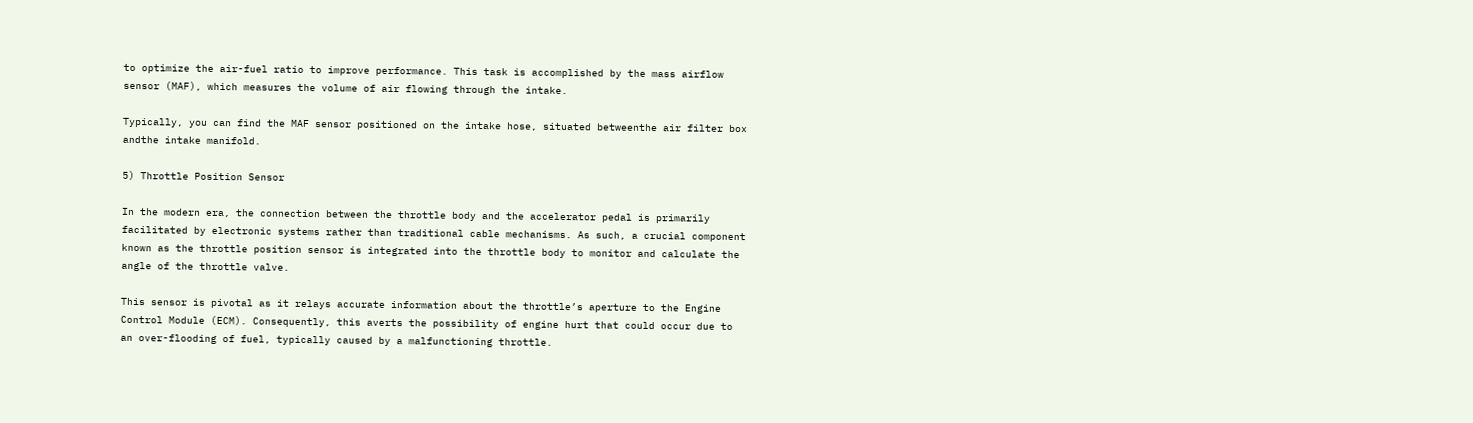to optimize the air-fuel ratio to improve performance. This task is accomplished by the mass airflow sensor (MAF), which measures the volume of air flowing through the intake.

Typically, you can find the MAF sensor positioned on the intake hose, situated betweenthe air filter box andthe intake manifold.

5) Throttle Position Sensor

In the modern era, the connection between the throttle body and the accelerator pedal is primarily facilitated by electronic systems rather than traditional cable mechanisms. As such, a crucial component known as the throttle position sensor is integrated into the throttle body to monitor and calculate the angle of the throttle valve.

This sensor is pivotal as it relays accurate information about the throttle’s aperture to the Engine Control Module (ECM). Consequently, this averts the possibility of engine hurt that could occur due to an over-flooding of fuel, typically caused by a malfunctioning throttle.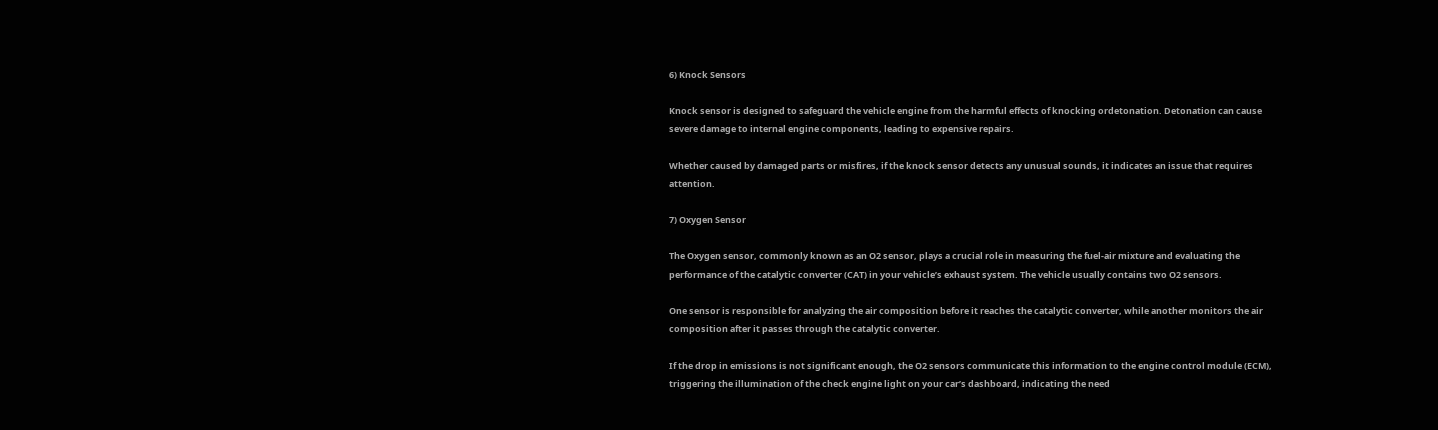6) Knock Sensors

Knock sensor is designed to safeguard the vehicle engine from the harmful effects of knocking ordetonation. Detonation can cause severe damage to internal engine components, leading to expensive repairs.

Whether caused by damaged parts or misfires, if the knock sensor detects any unusual sounds, it indicates an issue that requires attention.

7) Oxygen Sensor

The Oxygen sensor, commonly known as an O2 sensor, plays a crucial role in measuring the fuel-air mixture and evaluating the performance of the catalytic converter (CAT) in your vehicle’s exhaust system. The vehicle usually contains two O2 sensors.

One sensor is responsible for analyzing the air composition before it reaches the catalytic converter, while another monitors the air composition after it passes through the catalytic converter.

If the drop in emissions is not significant enough, the O2 sensors communicate this information to the engine control module (ECM), triggering the illumination of the check engine light on your car’s dashboard, indicating the need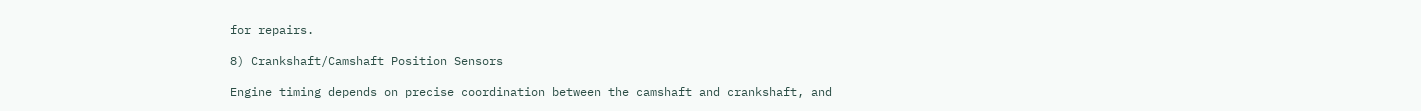for repairs.

8) Crankshaft/Camshaft Position Sensors

Engine timing depends on precise coordination between the camshaft and crankshaft, and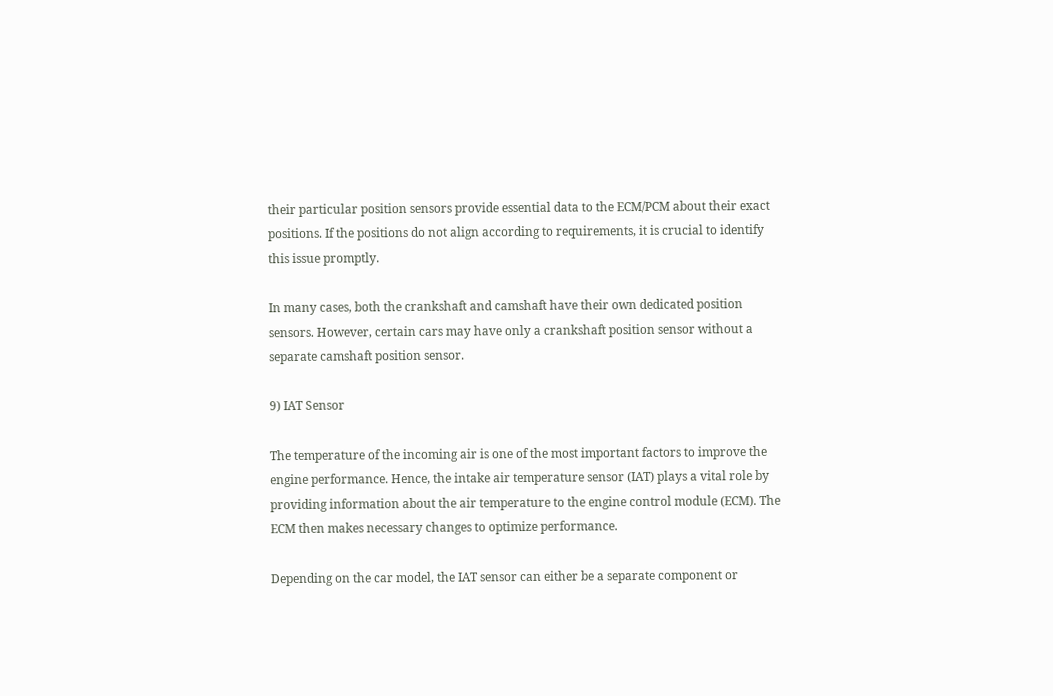their particular position sensors provide essential data to the ECM/PCM about their exact positions. If the positions do not align according to requirements, it is crucial to identify this issue promptly.

In many cases, both the crankshaft and camshaft have their own dedicated position sensors. However, certain cars may have only a crankshaft position sensor without a separate camshaft position sensor.

9) IAT Sensor

The temperature of the incoming air is one of the most important factors to improve the engine performance. Hence, the intake air temperature sensor (IAT) plays a vital role by providing information about the air temperature to the engine control module (ECM). The ECM then makes necessary changes to optimize performance.

Depending on the car model, the IAT sensor can either be a separate component or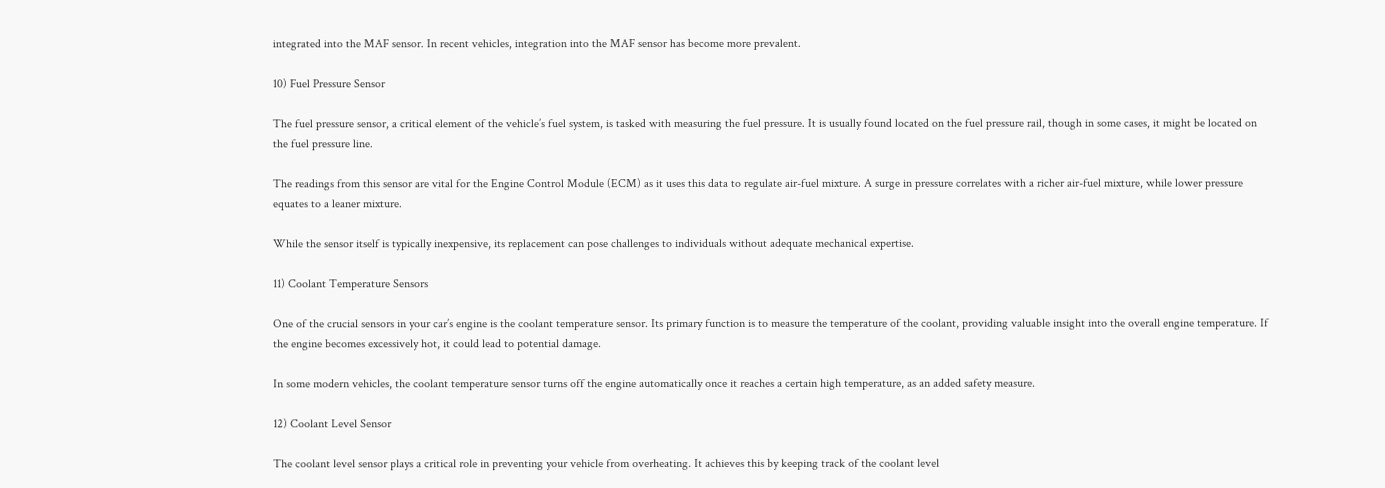integrated into the MAF sensor. In recent vehicles, integration into the MAF sensor has become more prevalent.

10) Fuel Pressure Sensor

The fuel pressure sensor, a critical element of the vehicle’s fuel system, is tasked with measuring the fuel pressure. It is usually found located on the fuel pressure rail, though in some cases, it might be located on the fuel pressure line.

The readings from this sensor are vital for the Engine Control Module (ECM) as it uses this data to regulate air-fuel mixture. A surge in pressure correlates with a richer air-fuel mixture, while lower pressure equates to a leaner mixture.

While the sensor itself is typically inexpensive, its replacement can pose challenges to individuals without adequate mechanical expertise.

11) Coolant Temperature Sensors

One of the crucial sensors in your car’s engine is the coolant temperature sensor. Its primary function is to measure the temperature of the coolant, providing valuable insight into the overall engine temperature. If the engine becomes excessively hot, it could lead to potential damage.

In some modern vehicles, the coolant temperature sensor turns off the engine automatically once it reaches a certain high temperature, as an added safety measure.

12) Coolant Level Sensor

The coolant level sensor plays a critical role in preventing your vehicle from overheating. It achieves this by keeping track of the coolant level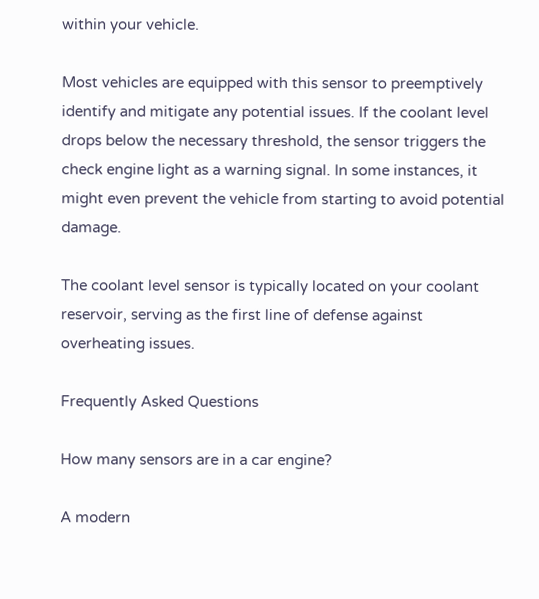within your vehicle.

Most vehicles are equipped with this sensor to preemptively identify and mitigate any potential issues. If the coolant level drops below the necessary threshold, the sensor triggers the check engine light as a warning signal. In some instances, it might even prevent the vehicle from starting to avoid potential damage.

The coolant level sensor is typically located on your coolant reservoir, serving as the first line of defense against overheating issues.

Frequently Asked Questions

How many sensors are in a car engine?

A modern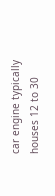car engine typically houses 12 to 30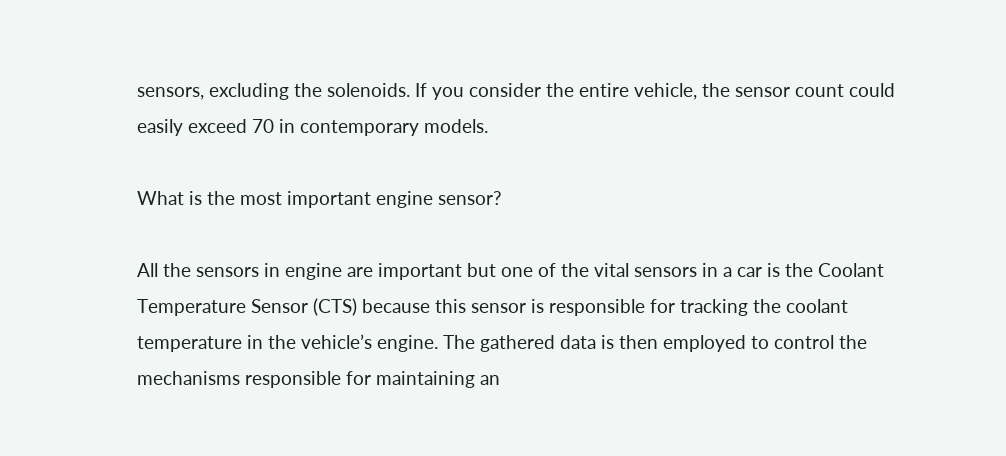sensors, excluding the solenoids. If you consider the entire vehicle, the sensor count could easily exceed 70 in contemporary models.

What is the most important engine sensor?

All the sensors in engine are important but one of the vital sensors in a car is the Coolant Temperature Sensor (CTS) because this sensor is responsible for tracking the coolant temperature in the vehicle’s engine. The gathered data is then employed to control the mechanisms responsible for maintaining an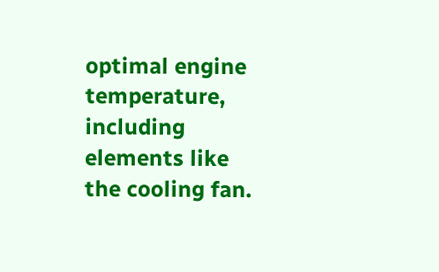optimal engine temperature, including elements like the cooling fan.